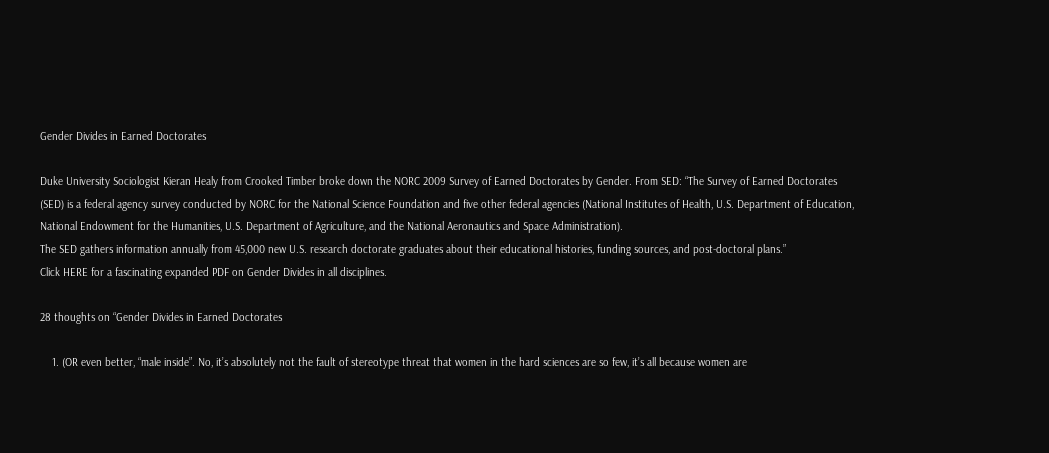Gender Divides in Earned Doctorates

Duke University Sociologist Kieran Healy from Crooked Timber broke down the NORC 2009 Survey of Earned Doctorates by Gender. From SED: “The Survey of Earned Doctorates (SED) is a federal agency survey conducted by NORC for the National Science Foundation and five other federal agencies (National Institutes of Health, U.S. Department of Education, National Endowment for the Humanities, U.S. Department of Agriculture, and the National Aeronautics and Space Administration).
The SED gathers information annually from 45,000 new U.S. research doctorate graduates about their educational histories, funding sources, and post-doctoral plans.”
Click HERE for a fascinating expanded PDF on Gender Divides in all disciplines.

28 thoughts on “Gender Divides in Earned Doctorates

    1. (OR even better, “male inside”. No, it’s absolutely not the fault of stereotype threat that women in the hard sciences are so few, it’s all because women are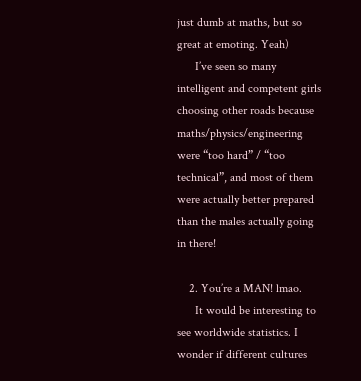just dumb at maths, but so great at emoting. Yeah)
      I’ve seen so many intelligent and competent girls choosing other roads because maths/physics/engineering were “too hard” / “too technical”, and most of them were actually better prepared than the males actually going in there!

    2. You’re a MAN! lmao.
      It would be interesting to see worldwide statistics. I wonder if different cultures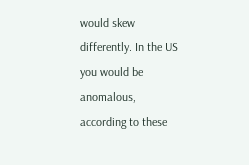would skew differently. In the US you would be anomalous, according to these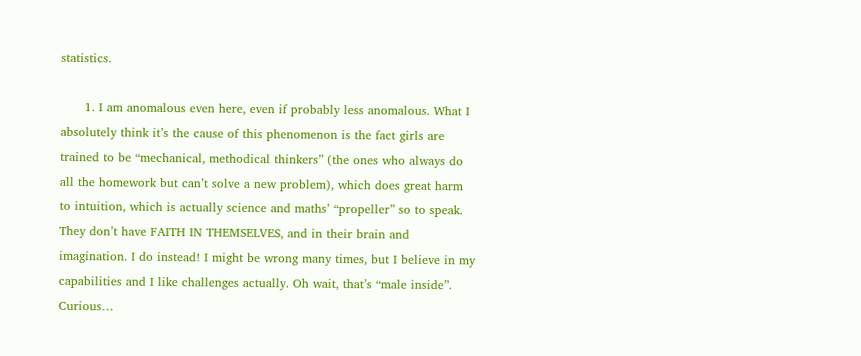statistics.

      1. I am anomalous even here, even if probably less anomalous. What I absolutely think it’s the cause of this phenomenon is the fact girls are trained to be “mechanical, methodical thinkers” (the ones who always do all the homework but can’t solve a new problem), which does great harm to intuition, which is actually science and maths’ “propeller” so to speak. They don’t have FAITH IN THEMSELVES, and in their brain and imagination. I do instead! I might be wrong many times, but I believe in my capabilities and I like challenges actually. Oh wait, that’s “male inside”. Curious…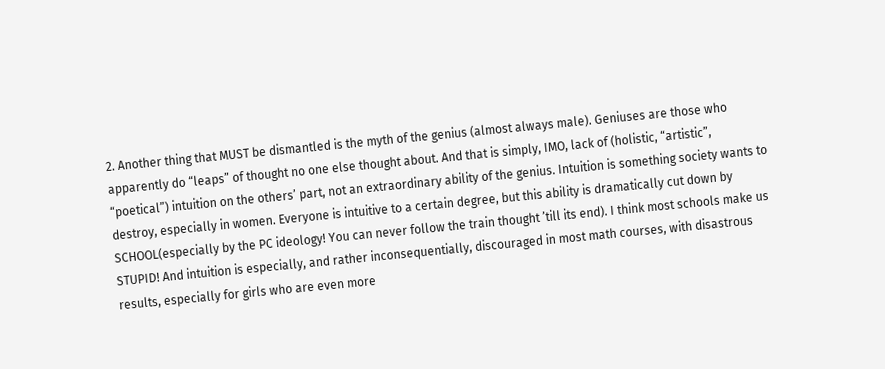2. Another thing that MUST be dismantled is the myth of the genius (almost always male). Geniuses are those who apparently do “leaps” of thought no one else thought about. And that is simply, IMO, lack of (holistic, “artistic”, “poetical”) intuition on the others’ part, not an extraordinary ability of the genius. Intuition is something society wants to destroy, especially in women. Everyone is intuitive to a certain degree, but this ability is dramatically cut down by SCHOOL(especially by the PC ideology! You can never follow the train thought ’till its end). I think most schools make us STUPID! And intuition is especially, and rather inconsequentially, discouraged in most math courses, with disastrous results, especially for girls who are even more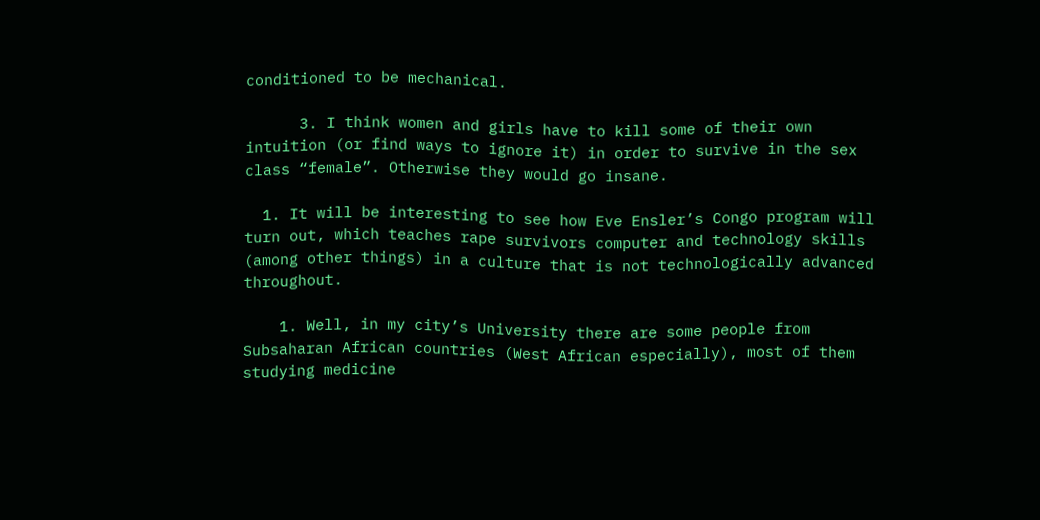conditioned to be mechanical.

      3. I think women and girls have to kill some of their own intuition (or find ways to ignore it) in order to survive in the sex class “female”. Otherwise they would go insane.

  1. It will be interesting to see how Eve Ensler’s Congo program will turn out, which teaches rape survivors computer and technology skills (among other things) in a culture that is not technologically advanced throughout.

    1. Well, in my city’s University there are some people from Subsaharan African countries (West African especially), most of them studying medicine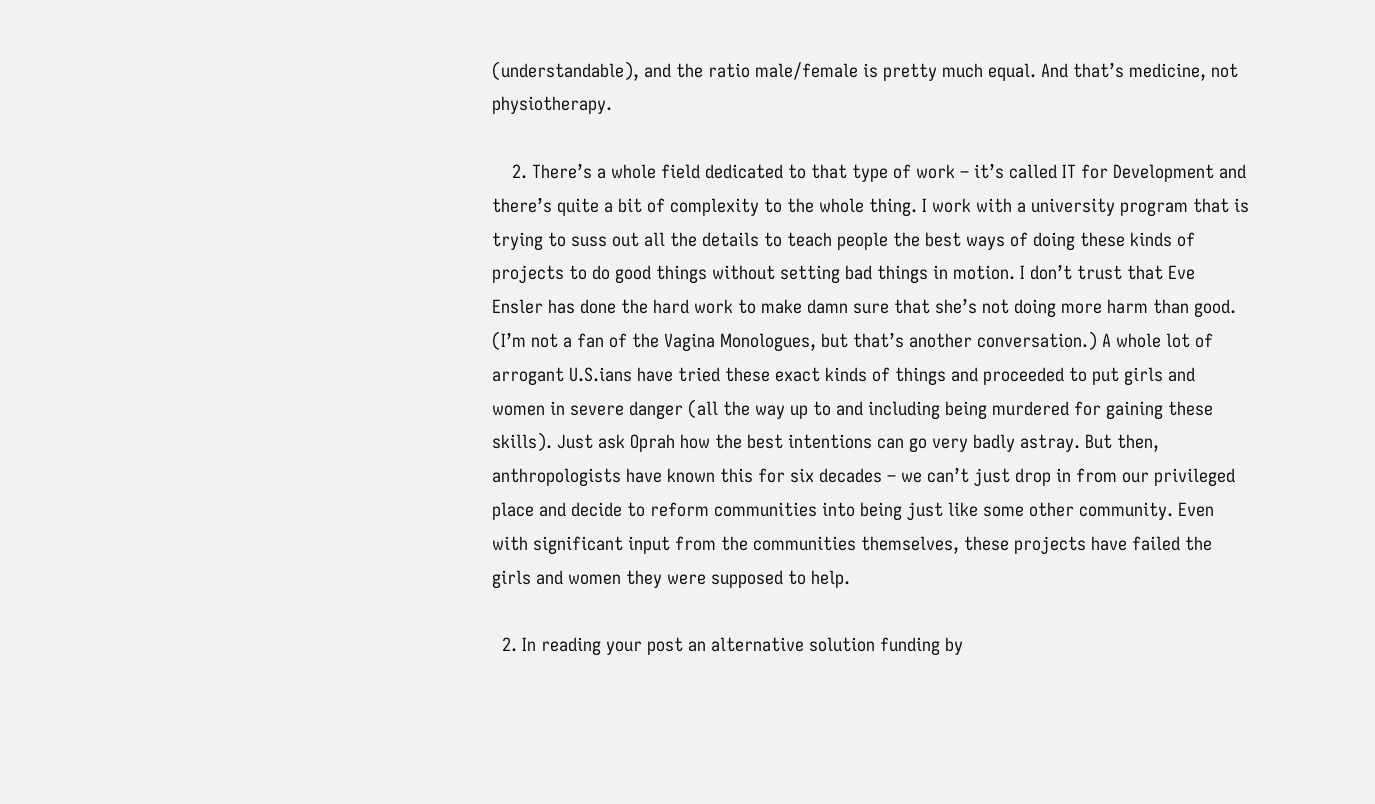(understandable), and the ratio male/female is pretty much equal. And that’s medicine, not physiotherapy.

    2. There’s a whole field dedicated to that type of work – it’s called IT for Development and there’s quite a bit of complexity to the whole thing. I work with a university program that is trying to suss out all the details to teach people the best ways of doing these kinds of projects to do good things without setting bad things in motion. I don’t trust that Eve Ensler has done the hard work to make damn sure that she’s not doing more harm than good. (I’m not a fan of the Vagina Monologues, but that’s another conversation.) A whole lot of arrogant U.S.ians have tried these exact kinds of things and proceeded to put girls and women in severe danger (all the way up to and including being murdered for gaining these skills). Just ask Oprah how the best intentions can go very badly astray. But then, anthropologists have known this for six decades – we can’t just drop in from our privileged place and decide to reform communities into being just like some other community. Even with significant input from the communities themselves, these projects have failed the girls and women they were supposed to help.

  2. In reading your post an alternative solution funding by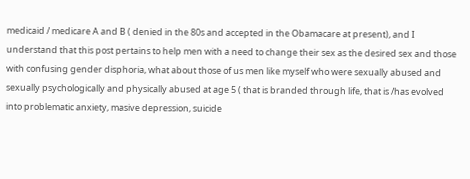medicaid / medicare A and B ( denied in the 80s and accepted in the Obamacare at present), and I understand that this post pertains to help men with a need to change their sex as the desired sex and those with confusing gender disphoria, what about those of us men like myself who were sexually abused and sexually psychologically and physically abused at age 5 ( that is branded through life, that is /has evolved into problematic anxiety, masive depression, suicide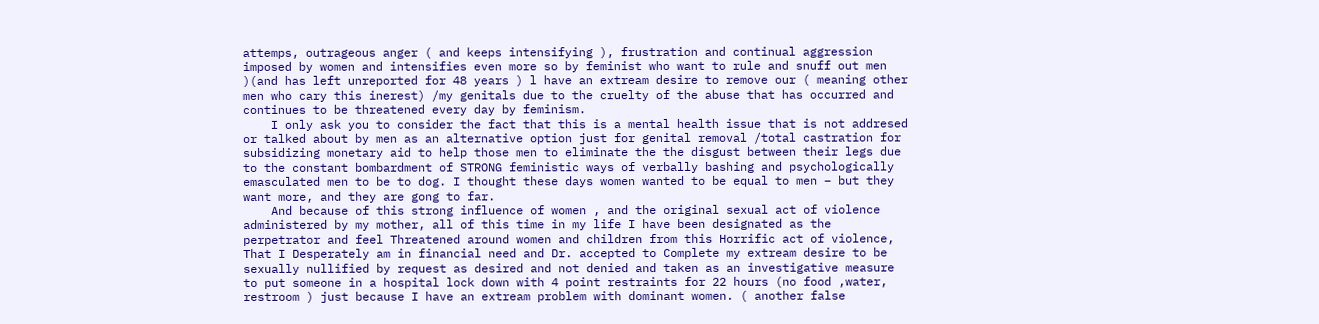attemps, outrageous anger ( and keeps intensifying ), frustration and continual aggression imposed by women and intensifies even more so by feminist who want to rule and snuff out men )(and has left unreported for 48 years ) l have an extream desire to remove our ( meaning other men who cary this inerest) /my genitals due to the cruelty of the abuse that has occurred and continues to be threatened every day by feminism.
    I only ask you to consider the fact that this is a mental health issue that is not addresed or talked about by men as an alternative option just for genital removal /total castration for subsidizing monetary aid to help those men to eliminate the the disgust between their legs due to the constant bombardment of STRONG feministic ways of verbally bashing and psychologically emasculated men to be to dog. I thought these days women wanted to be equal to men – but they want more, and they are gong to far.
    And because of this strong influence of women , and the original sexual act of violence administered by my mother, all of this time in my life I have been designated as the perpetrator and feel Threatened around women and children from this Horrific act of violence, That I Desperately am in financial need and Dr. accepted to Complete my extream desire to be sexually nullified by request as desired and not denied and taken as an investigative measure to put someone in a hospital lock down with 4 point restraints for 22 hours (no food ,water, restroom ) just because I have an extream problem with dominant women. ( another false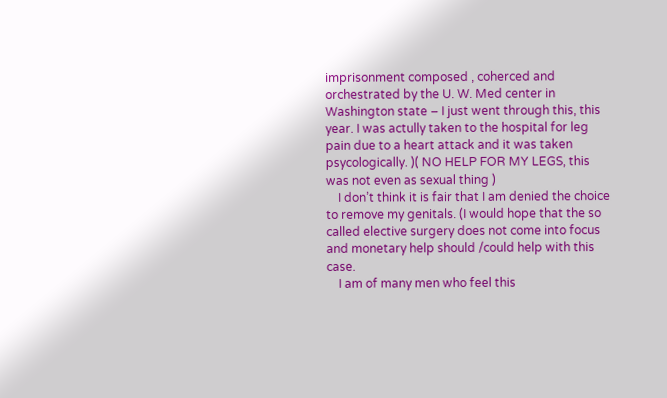imprisonment composed , coherced and orchestrated by the U. W. Med center in Washington state – I just went through this, this year. I was actully taken to the hospital for leg pain due to a heart attack and it was taken psycologically. )( NO HELP FOR MY LEGS, this was not even as sexual thing )
    I don’t think it is fair that I am denied the choice to remove my genitals. (I would hope that the so called elective surgery does not come into focus and monetary help should /could help with this case.
    I am of many men who feel this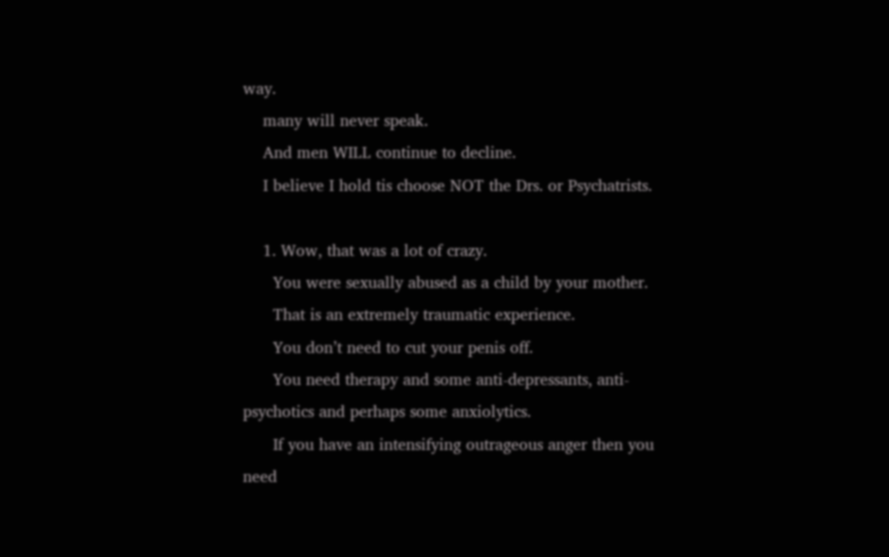way.
    many will never speak.
    And men WILL continue to decline.
    I believe I hold tis choose NOT the Drs. or Psychatrists.

    1. Wow, that was a lot of crazy.
      You were sexually abused as a child by your mother.
      That is an extremely traumatic experience.
      You don’t need to cut your penis off.
      You need therapy and some anti-depressants, anti-psychotics and perhaps some anxiolytics.
      If you have an intensifying outrageous anger then you need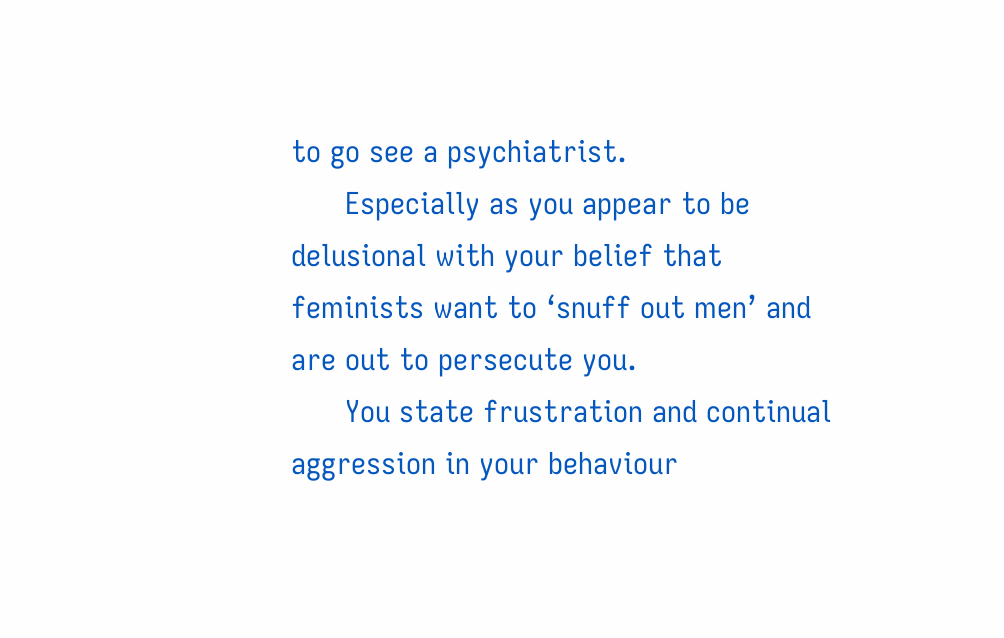to go see a psychiatrist.
      Especially as you appear to be delusional with your belief that feminists want to ‘snuff out men’ and are out to persecute you.
      You state frustration and continual aggression in your behaviour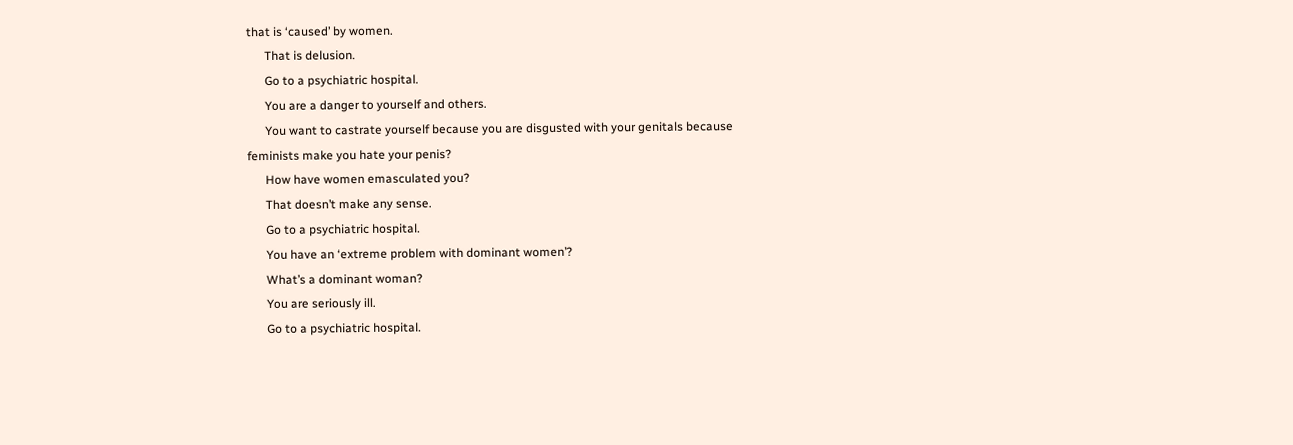that is ‘caused’ by women.
      That is delusion.
      Go to a psychiatric hospital.
      You are a danger to yourself and others.
      You want to castrate yourself because you are disgusted with your genitals because feminists make you hate your penis?
      How have women emasculated you?
      That doesn’t make any sense.
      Go to a psychiatric hospital.
      You have an ‘extreme problem with dominant women’?
      What’s a dominant woman?
      You are seriously ill.
      Go to a psychiatric hospital.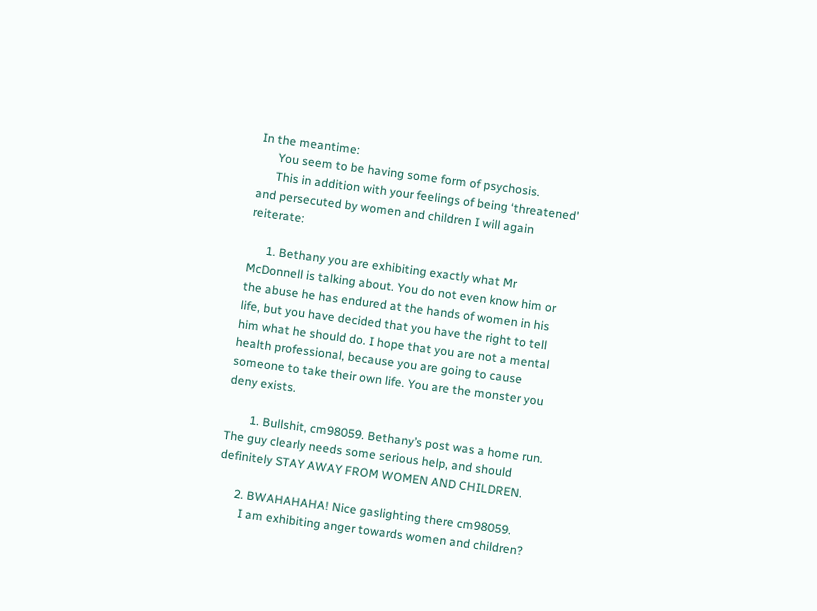In the meantime:
      You seem to be having some form of psychosis.
      This in addition with your feelings of being ‘threatened’ and persecuted by women and children I will again reiterate:

      1. Bethany you are exhibiting exactly what Mr McDonnell is talking about. You do not even know him or the abuse he has endured at the hands of women in his life, but you have decided that you have the right to tell him what he should do. I hope that you are not a mental health professional, because you are going to cause someone to take their own life. You are the monster you deny exists.

        1. Bullshit, cm98059. Bethany’s post was a home run. The guy clearly needs some serious help, and should definitely STAY AWAY FROM WOMEN AND CHILDREN.

      2. BWAHAHAHA! Nice gaslighting there cm98059.
        I am exhibiting anger towards women and children?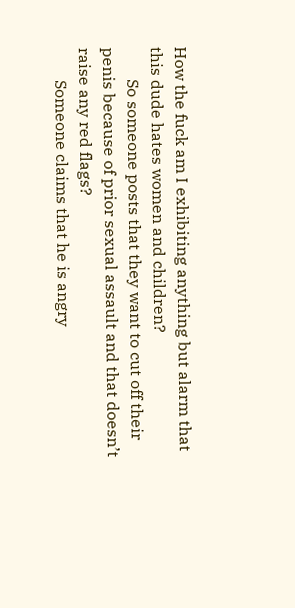How the fuck am I exhibiting anything but alarm that this dude hates women and children?
        So someone posts that they want to cut off their penis because of prior sexual assault and that doesn’t raise any red flags?
        Someone claims that he is angry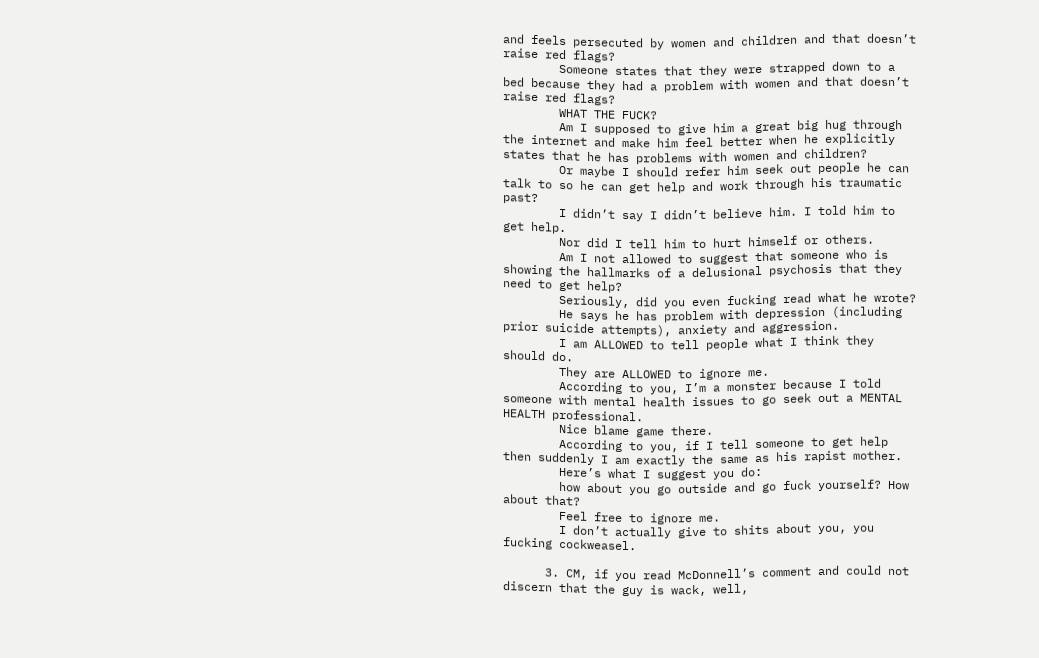and feels persecuted by women and children and that doesn’t raise red flags?
        Someone states that they were strapped down to a bed because they had a problem with women and that doesn’t raise red flags?
        WHAT THE FUCK?
        Am I supposed to give him a great big hug through the internet and make him feel better when he explicitly states that he has problems with women and children?
        Or maybe I should refer him seek out people he can talk to so he can get help and work through his traumatic past?
        I didn’t say I didn’t believe him. I told him to get help.
        Nor did I tell him to hurt himself or others.
        Am I not allowed to suggest that someone who is showing the hallmarks of a delusional psychosis that they need to get help?
        Seriously, did you even fucking read what he wrote?
        He says he has problem with depression (including prior suicide attempts), anxiety and aggression.
        I am ALLOWED to tell people what I think they should do.
        They are ALLOWED to ignore me.
        According to you, I’m a monster because I told someone with mental health issues to go seek out a MENTAL HEALTH professional.
        Nice blame game there.
        According to you, if I tell someone to get help then suddenly I am exactly the same as his rapist mother.
        Here’s what I suggest you do:
        how about you go outside and go fuck yourself? How about that?
        Feel free to ignore me.
        I don’t actually give to shits about you, you fucking cockweasel.

      3. CM, if you read McDonnell’s comment and could not discern that the guy is wack, well,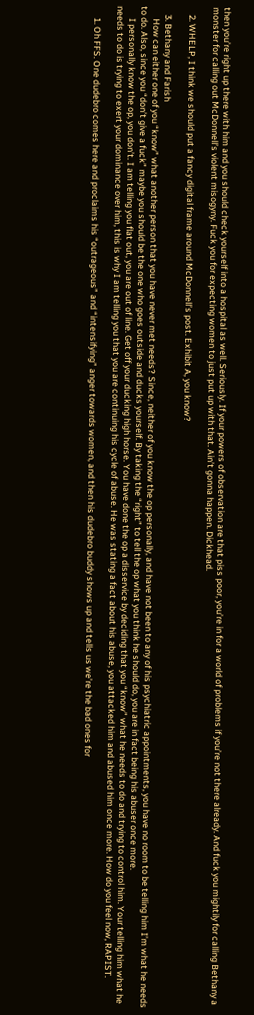then you’re right up there with him and you should check yourself into a hospital as well. Seriously. If your powers of observation are that piss poor, you’re in for a world of problems if you’re not there already. And fuck you mightily for calling Bethany a monster for calling out McDonnell’s violent misogyny. Fuck you for expecting women to just put up with that. Ain’t gonna happen. Dickhead.

    2. WHELP, I think we should put a fancy digital frame around McDonnell’s post. Exhibit A, you know?

    3. Bethany and Farish
      How can either one of you “know” what another person that you have never met needs? Since, neither of you know the op personally, and have not been to any of his psychiatric appointments, you have no room to be telling him I’m what he needs to do. Also, since you “don’t give a fuck” maybe you should be the one who goes outside and ducks yourself. By taking the “right” to tell the op what you think he should do, you are in fact being his abuser once more.
      I personally know the op, you don’t. I am telling you flat out, you are out of line. Get off your ducking high horse. You have done the op a disservice by deciding that you “know” what he needs to do and trying to control him. Your telling him what he needs to do is trying to exert your dominance over him, this is why I am telling you that you are continuing his cycle of abuse. He was stating a fact about his abuse, you attacked him and abused him once more. How do you feel now, RAPIST.

      1. Oh FFS. One dudebro comes here and proclaims his “outrageous” and “intensifying” anger towards women, and then his dudebro buddy shows up and tells us we’re the bad ones for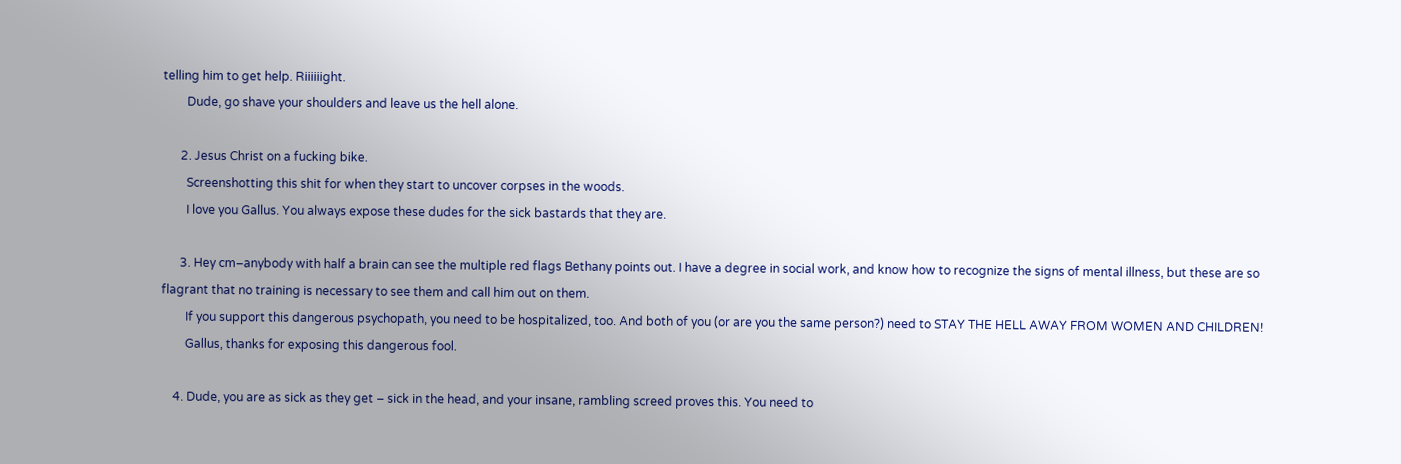telling him to get help. Riiiiiight.
        Dude, go shave your shoulders and leave us the hell alone.

      2. Jesus Christ on a fucking bike.
        Screenshotting this shit for when they start to uncover corpses in the woods.
        I love you Gallus. You always expose these dudes for the sick bastards that they are.

      3. Hey cm–anybody with half a brain can see the multiple red flags Bethany points out. I have a degree in social work, and know how to recognize the signs of mental illness, but these are so flagrant that no training is necessary to see them and call him out on them.
        If you support this dangerous psychopath, you need to be hospitalized, too. And both of you (or are you the same person?) need to STAY THE HELL AWAY FROM WOMEN AND CHILDREN!
        Gallus, thanks for exposing this dangerous fool.

    4. Dude, you are as sick as they get – sick in the head, and your insane, rambling screed proves this. You need to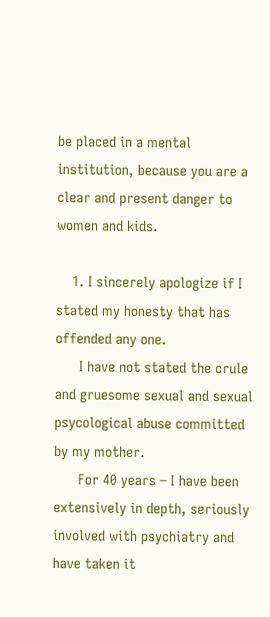be placed in a mental institution, because you are a clear and present danger to women and kids.

    1. I sincerely apologize if I stated my honesty that has offended any one.
      I have not stated the crule and gruesome sexual and sexual psycological abuse committed by my mother.
      For 40 years – I have been extensively in depth, seriously involved with psychiatry and have taken it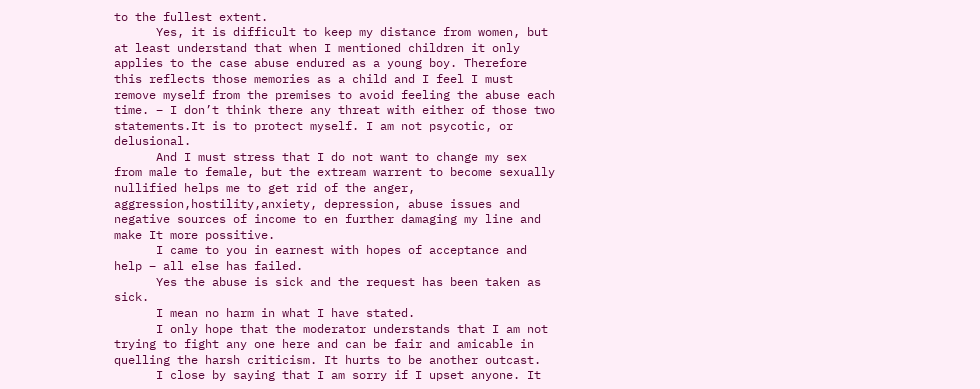to the fullest extent.
      Yes, it is difficult to keep my distance from women, but at least understand that when I mentioned children it only applies to the case abuse endured as a young boy. Therefore this reflects those memories as a child and I feel I must remove myself from the premises to avoid feeling the abuse each time. – I don’t think there any threat with either of those two statements.It is to protect myself. I am not psycotic, or delusional.
      And I must stress that I do not want to change my sex from male to female, but the extream warrent to become sexually nullified helps me to get rid of the anger, aggression,hostility,anxiety, depression, abuse issues and negative sources of income to en further damaging my line and make It more possitive.
      I came to you in earnest with hopes of acceptance and help – all else has failed.
      Yes the abuse is sick and the request has been taken as sick.
      I mean no harm in what I have stated.
      I only hope that the moderator understands that I am not trying to fight any one here and can be fair and amicable in quelling the harsh criticism. It hurts to be another outcast.
      I close by saying that I am sorry if I upset anyone. It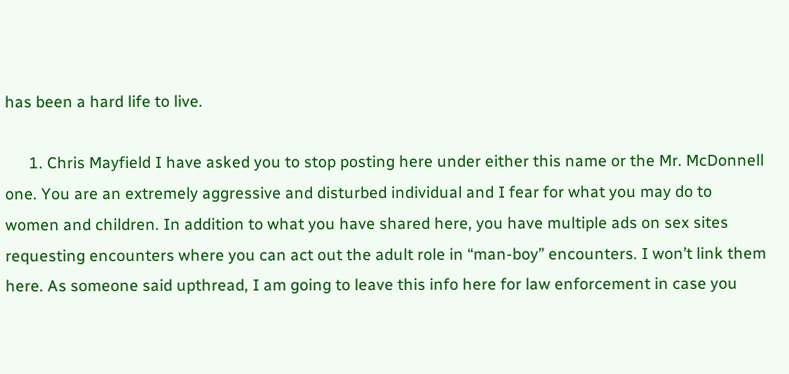has been a hard life to live.

      1. Chris Mayfield I have asked you to stop posting here under either this name or the Mr. McDonnell one. You are an extremely aggressive and disturbed individual and I fear for what you may do to women and children. In addition to what you have shared here, you have multiple ads on sex sites requesting encounters where you can act out the adult role in “man-boy” encounters. I won’t link them here. As someone said upthread, I am going to leave this info here for law enforcement in case you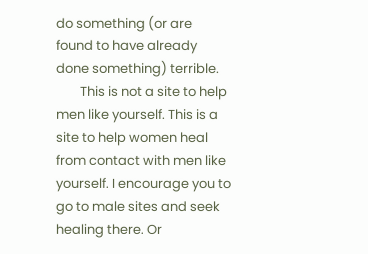do something (or are found to have already done something) terrible.
        This is not a site to help men like yourself. This is a site to help women heal from contact with men like yourself. I encourage you to go to male sites and seek healing there. Or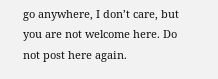go anywhere, I don’t care, but you are not welcome here. Do not post here again.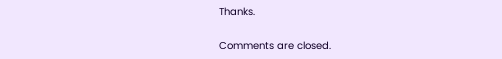Thanks.

Comments are closed.